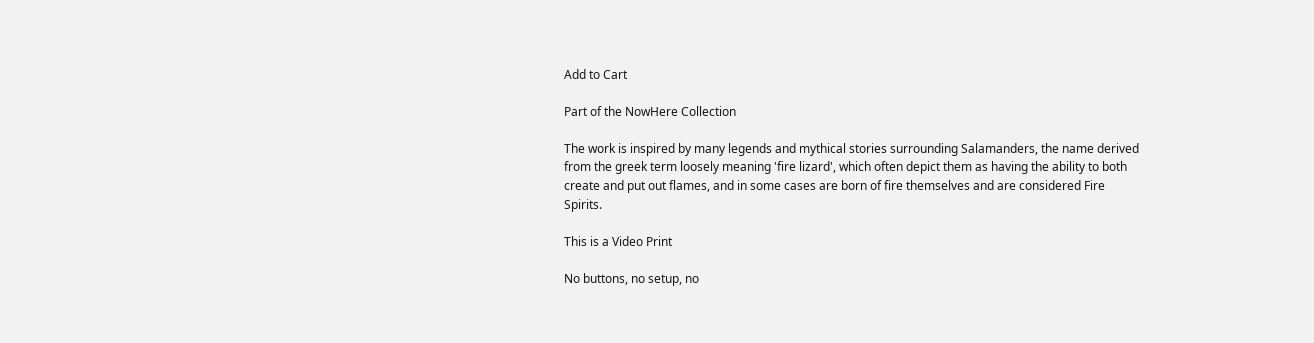Add to Cart

Part of the NowHere Collection

The work is inspired by many legends and mythical stories surrounding Salamanders, the name derived from the greek term loosely meaning 'fire lizard', which often depict them as having the ability to both create and put out flames, and in some cases are born of fire themselves and are considered Fire Spirits.

This is a Video Print

No buttons, no setup, no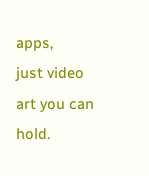apps,
just video art you can hold.